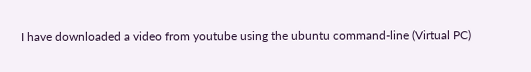I have downloaded a video from youtube using the ubuntu command-line (Virtual PC)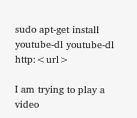sudo apt-get install youtube-dl youtube-dl http:<url>

I am trying to play a video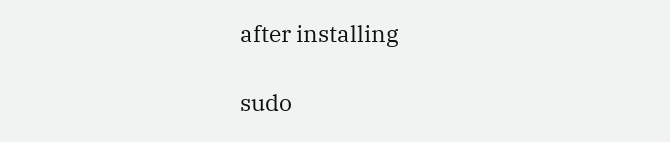after installing

sudo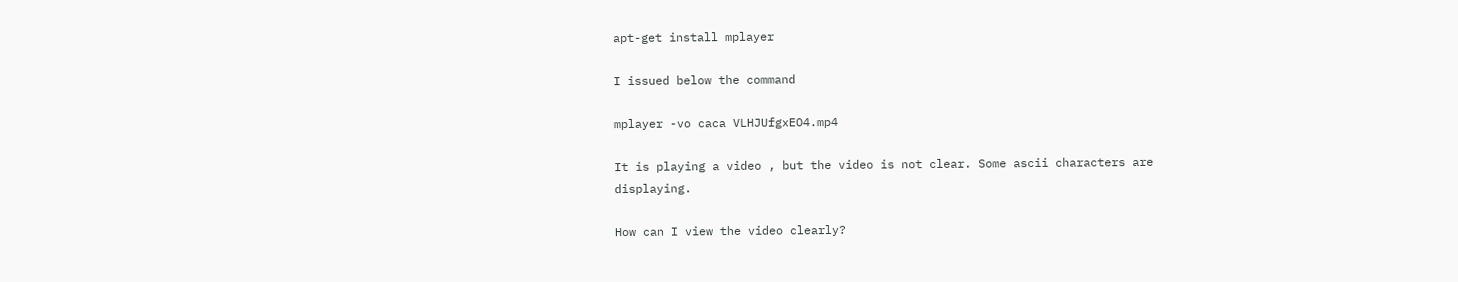apt-get install mplayer

I issued below the command

mplayer -vo caca VLHJUfgxEO4.mp4

It is playing a video , but the video is not clear. Some ascii characters are displaying.

How can I view the video clearly?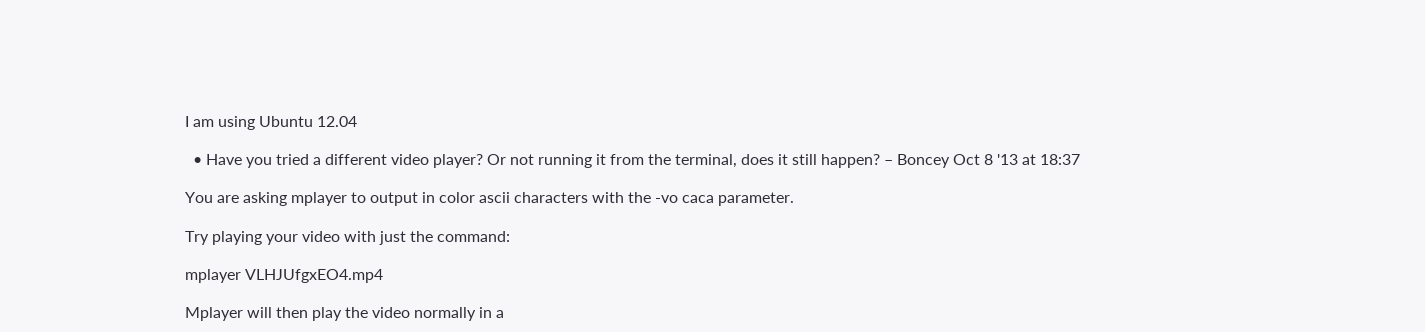I am using Ubuntu 12.04

  • Have you tried a different video player? Or not running it from the terminal, does it still happen? – Boncey Oct 8 '13 at 18:37

You are asking mplayer to output in color ascii characters with the -vo caca parameter.

Try playing your video with just the command:

mplayer VLHJUfgxEO4.mp4

Mplayer will then play the video normally in a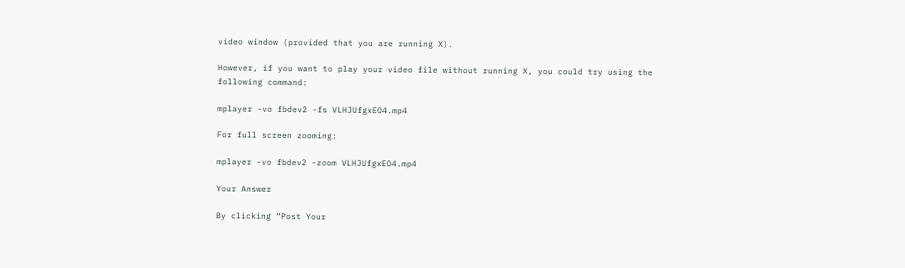video window (provided that you are running X).

However, if you want to play your video file without running X, you could try using the following command:

mplayer -vo fbdev2 -fs VLHJUfgxEO4.mp4

For full screen zooming:

mplayer -vo fbdev2 -zoom VLHJUfgxEO4.mp4

Your Answer

By clicking “Post Your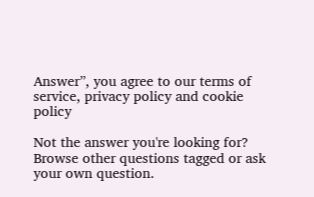Answer”, you agree to our terms of service, privacy policy and cookie policy

Not the answer you're looking for? Browse other questions tagged or ask your own question.